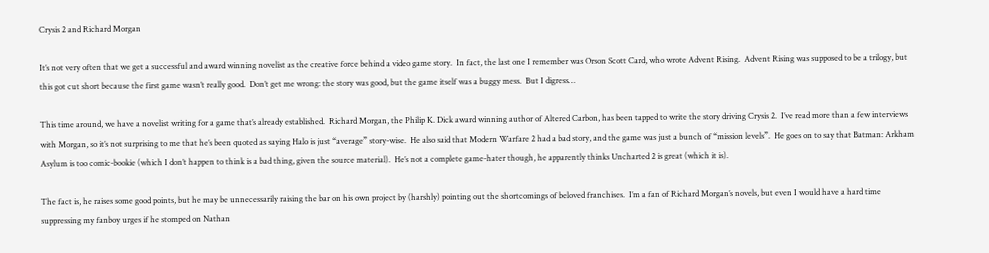Crysis 2 and Richard Morgan

It’s not very often that we get a successful and award winning novelist as the creative force behind a video game story.  In fact, the last one I remember was Orson Scott Card, who wrote Advent Rising.  Advent Rising was supposed to be a trilogy, but this got cut short because the first game wasn’t really good.  Don’t get me wrong: the story was good, but the game itself was a buggy mess.  But I digress…

This time around, we have a novelist writing for a game that’s already established.  Richard Morgan, the Philip K. Dick award winning author of Altered Carbon, has been tapped to write the story driving Crysis 2.  I’ve read more than a few interviews with Morgan, so it’s not surprising to me that he’s been quoted as saying Halo is just “average” story-wise.  He also said that Modern Warfare 2 had a bad story, and the game was just a bunch of “mission levels”.  He goes on to say that Batman: Arkham Asylum is too comic-bookie (which I don’t happen to think is a bad thing, given the source material).  He’s not a complete game-hater though, he apparently thinks Uncharted 2 is great (which it is).

The fact is, he raises some good points, but he may be unnecessarily raising the bar on his own project by (harshly) pointing out the shortcomings of beloved franchises.  I’m a fan of Richard Morgan’s novels, but even I would have a hard time suppressing my fanboy urges if he stomped on Nathan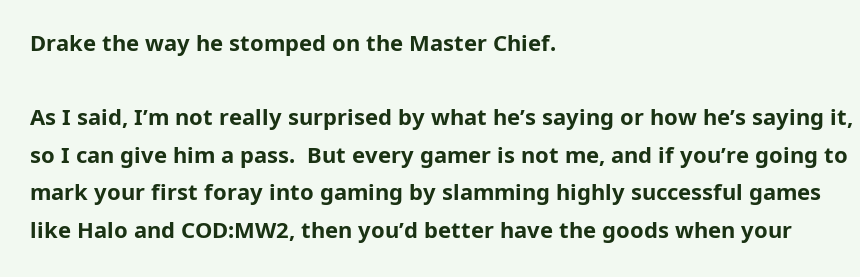Drake the way he stomped on the Master Chief.

As I said, I’m not really surprised by what he’s saying or how he’s saying it, so I can give him a pass.  But every gamer is not me, and if you’re going to mark your first foray into gaming by slamming highly successful games like Halo and COD:MW2, then you’d better have the goods when your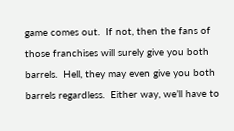game comes out.  If not, then the fans of those franchises will surely give you both barrels.  Hell, they may even give you both barrels regardless.  Either way, we’ll have to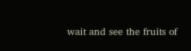wait and see the fruits of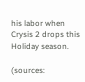his labor when Crysis 2 drops this Holiday season.

(sources: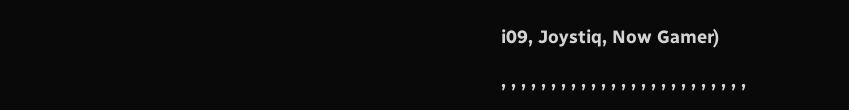i09, Joystiq, Now Gamer)

, , , , , , , , , , , , , , , , , , , , , , , , ,